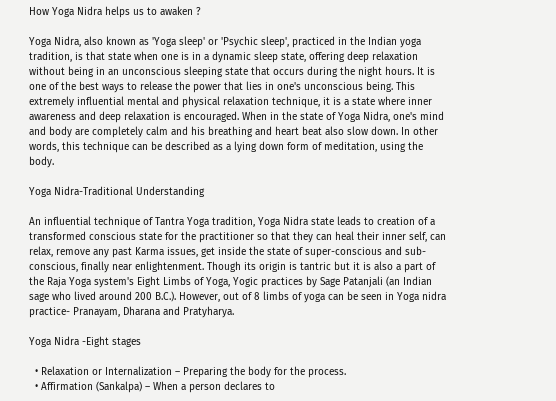How Yoga Nidra helps us to awaken ?

Yoga Nidra, also known as 'Yoga sleep' or 'Psychic sleep', practiced in the Indian yoga tradition, is that state when one is in a dynamic sleep state, offering deep relaxation without being in an unconscious sleeping state that occurs during the night hours. It is one of the best ways to release the power that lies in one's unconscious being. This extremely influential mental and physical relaxation technique, it is a state where inner awareness and deep relaxation is encouraged. When in the state of Yoga Nidra, one's mind and body are completely calm and his breathing and heart beat also slow down. In other words, this technique can be described as a lying down form of meditation, using the body.

Yoga Nidra-Traditional Understanding

An influential technique of Tantra Yoga tradition, Yoga Nidra state leads to creation of a transformed conscious state for the practitioner so that they can heal their inner self, can relax, remove any past Karma issues, get inside the state of super-conscious and sub-conscious, finally near enlightenment. Though its origin is tantric but it is also a part of the Raja Yoga system's Eight Limbs of Yoga, Yogic practices by Sage Patanjali (an Indian sage who lived around 200 B.C.). However, out of 8 limbs of yoga can be seen in Yoga nidra practice- Pranayam, Dharana and Pratyharya.

Yoga Nidra -Eight stages

  • Relaxation or Internalization – Preparing the body for the process.
  • Affirmation (Sankalpa) – When a person declares to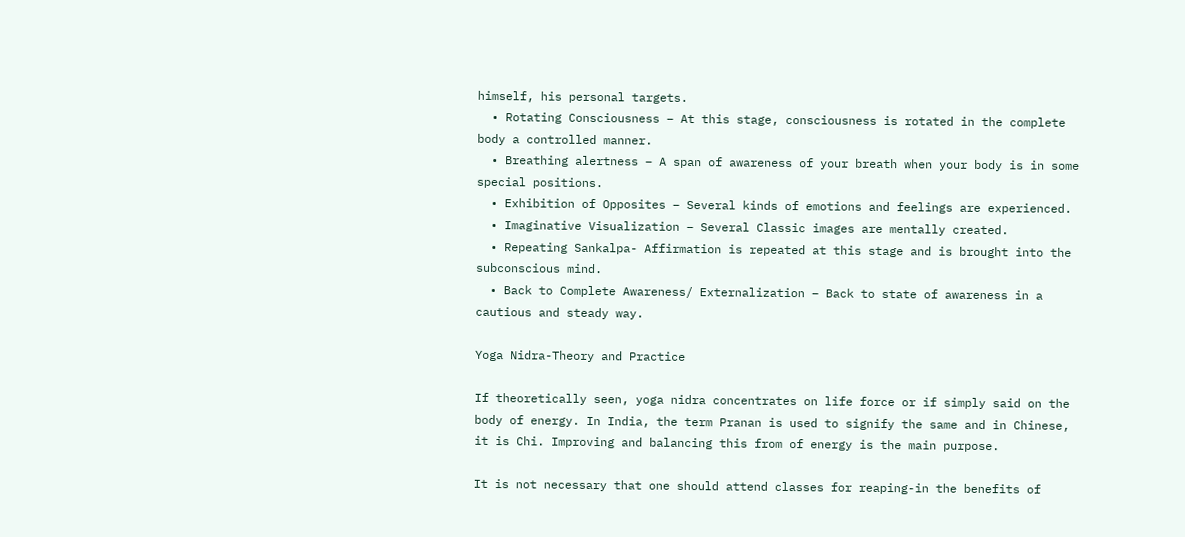himself, his personal targets.
  • Rotating Consciousness – At this stage, consciousness is rotated in the complete body a controlled manner.
  • Breathing alertness – A span of awareness of your breath when your body is in some special positions.
  • Exhibition of Opposites – Several kinds of emotions and feelings are experienced.
  • Imaginative Visualization – Several Classic images are mentally created.
  • Repeating Sankalpa- Affirmation is repeated at this stage and is brought into the subconscious mind.
  • Back to Complete Awareness/ Externalization – Back to state of awareness in a cautious and steady way.

Yoga Nidra-Theory and Practice

If theoretically seen, yoga nidra concentrates on life force or if simply said on the body of energy. In India, the term Pranan is used to signify the same and in Chinese, it is Chi. Improving and balancing this from of energy is the main purpose.

It is not necessary that one should attend classes for reaping-in the benefits of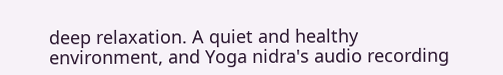deep relaxation. A quiet and healthy environment, and Yoga nidra's audio recording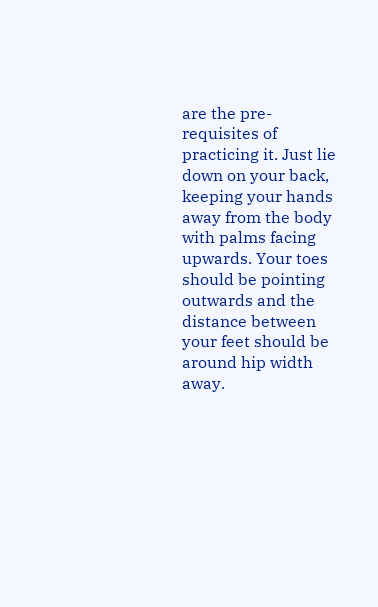are the pre-requisites of practicing it. Just lie down on your back, keeping your hands away from the body with palms facing upwards. Your toes should be pointing outwards and the distance between your feet should be around hip width away.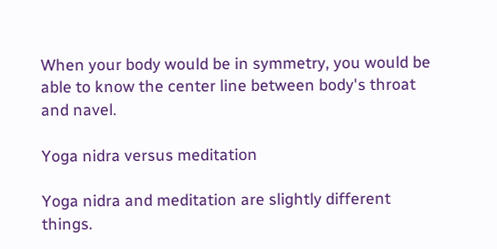When your body would be in symmetry, you would be able to know the center line between body's throat and navel.

Yoga nidra versus meditation

Yoga nidra and meditation are slightly different things.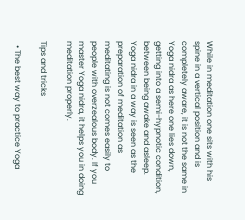While in meditation one sits with his spine in a vertical position and is completely aware, it is not the same in Yoga nidra as here one lies down, getting into a semi-hypnotic condition, between being awake and asleep. Yoga nidra in a way is seen as the preparation of meditation as meditating is not comes easily to people with overzealous body. If you master Yoga nidra, it helps you in doing meditation properly.

Tips and tricks

  • The best way to practice Yoga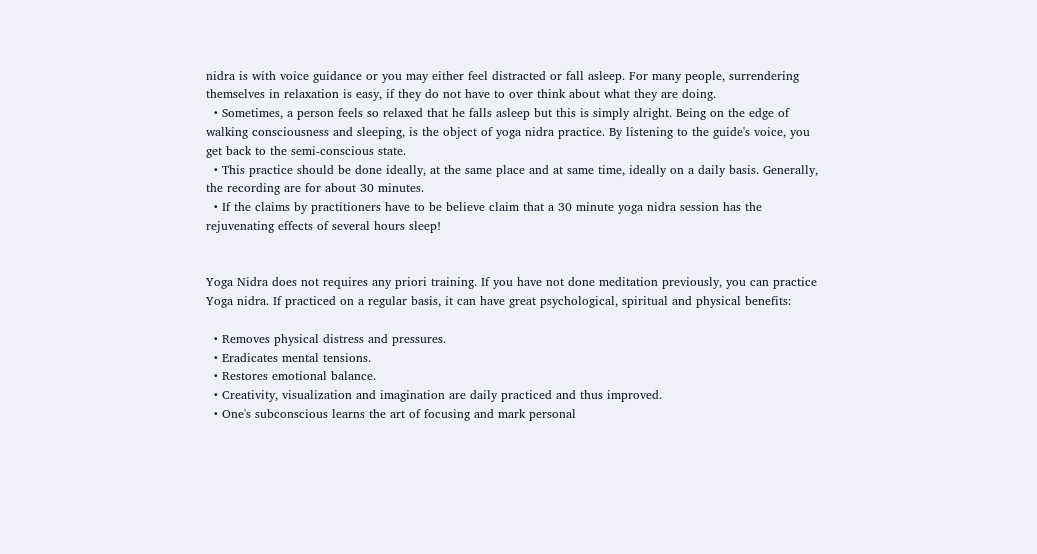nidra is with voice guidance or you may either feel distracted or fall asleep. For many people, surrendering themselves in relaxation is easy, if they do not have to over think about what they are doing.
  • Sometimes, a person feels so relaxed that he falls asleep but this is simply alright. Being on the edge of walking consciousness and sleeping, is the object of yoga nidra practice. By listening to the guide's voice, you get back to the semi-conscious state.
  • This practice should be done ideally, at the same place and at same time, ideally on a daily basis. Generally, the recording are for about 30 minutes.
  • If the claims by practitioners have to be believe claim that a 30 minute yoga nidra session has the rejuvenating effects of several hours sleep!


Yoga Nidra does not requires any priori training. If you have not done meditation previously, you can practice Yoga nidra. If practiced on a regular basis, it can have great psychological, spiritual and physical benefits:

  • Removes physical distress and pressures.
  • Eradicates mental tensions.
  • Restores emotional balance.
  • Creativity, visualization and imagination are daily practiced and thus improved.
  • One's subconscious learns the art of focusing and mark personal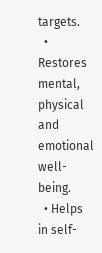targets.
  • Restores mental, physical and emotional well-being.
  • Helps in self-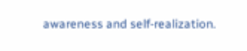awareness and self-realization.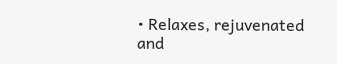• Relaxes, rejuvenated and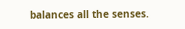balances all the senses.